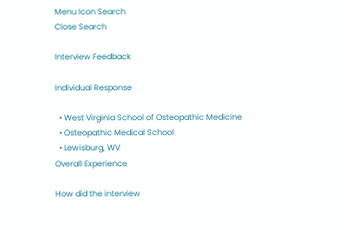Menu Icon Search
Close Search

Interview Feedback

Individual Response

  • West Virginia School of Osteopathic Medicine
  • Osteopathic Medical School
  • Lewisburg, WV
Overall Experience

How did the interview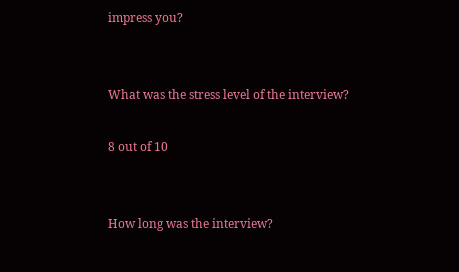impress you?


What was the stress level of the interview?

8 out of 10


How long was the interview?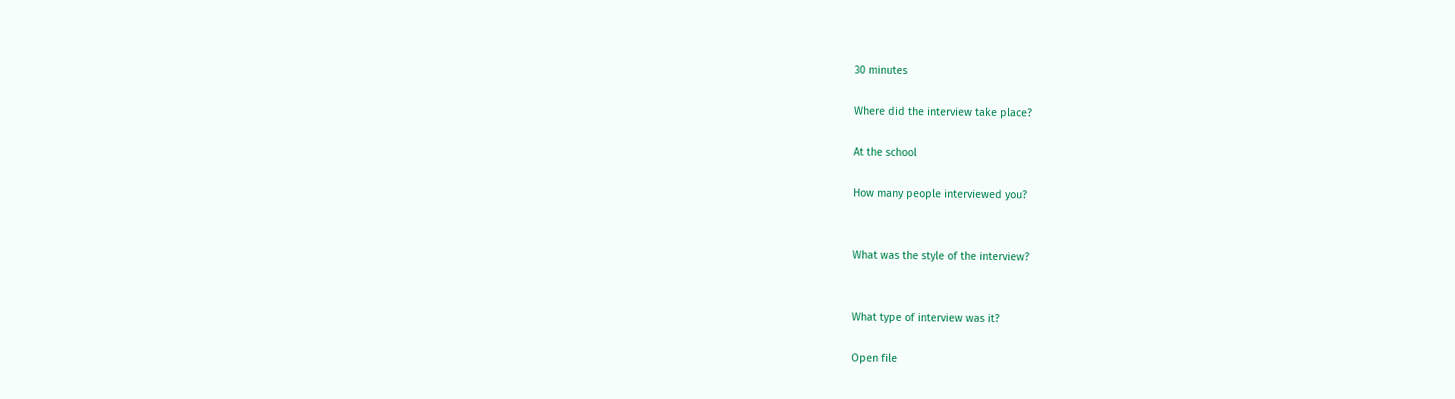30 minutes

Where did the interview take place?

At the school

How many people interviewed you?


What was the style of the interview?


What type of interview was it?

Open file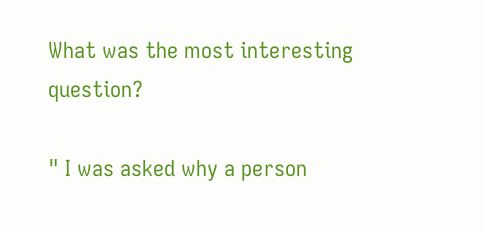What was the most interesting question?

" I was asked why a person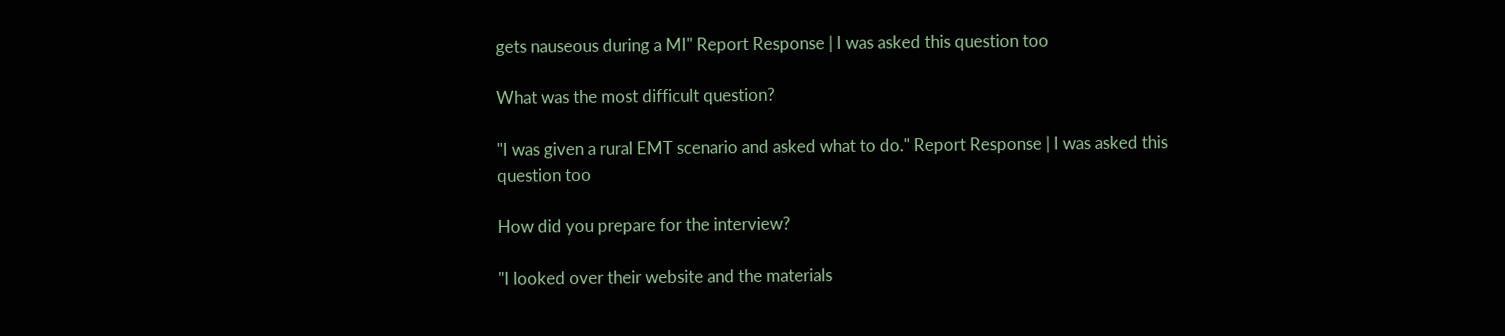gets nauseous during a MI" Report Response | I was asked this question too

What was the most difficult question?

"I was given a rural EMT scenario and asked what to do." Report Response | I was asked this question too

How did you prepare for the interview?

"I looked over their website and the materials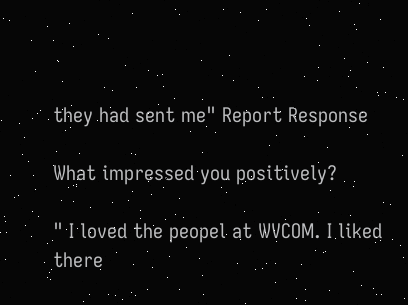they had sent me" Report Response

What impressed you positively?

" I loved the peopel at WVCOM. I liked there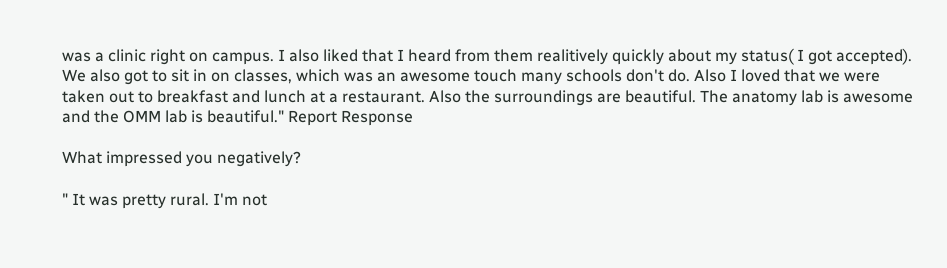was a clinic right on campus. I also liked that I heard from them realitively quickly about my status( I got accepted). We also got to sit in on classes, which was an awesome touch many schools don't do. Also I loved that we were taken out to breakfast and lunch at a restaurant. Also the surroundings are beautiful. The anatomy lab is awesome and the OMM lab is beautiful." Report Response

What impressed you negatively?

" It was pretty rural. I'm not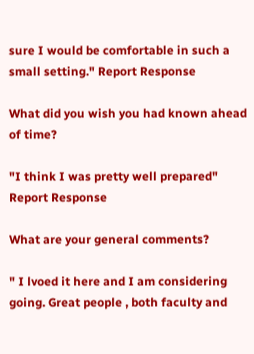sure I would be comfortable in such a small setting." Report Response

What did you wish you had known ahead of time?

"I think I was pretty well prepared" Report Response

What are your general comments?

" I lvoed it here and I am considering going. Great people , both faculty and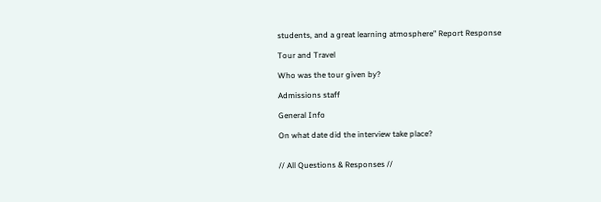students, and a great learning atmosphere" Report Response

Tour and Travel

Who was the tour given by?

Admissions staff

General Info

On what date did the interview take place?


// All Questions & Responses //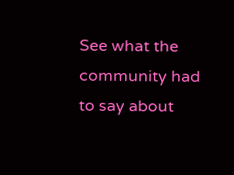See what the community had to say about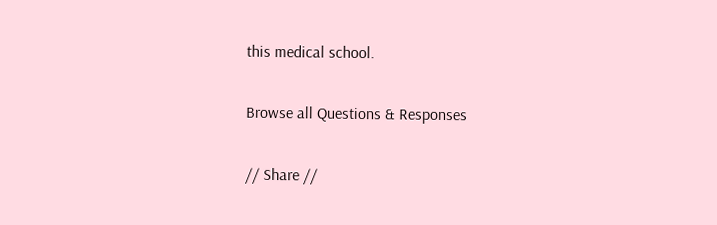this medical school.

Browse all Questions & Responses

// Share //